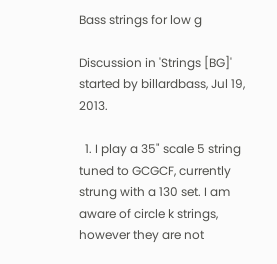Bass strings for low g

Discussion in 'Strings [BG]' started by billardbass, Jul 19, 2013.

  1. I play a 35" scale 5 string tuned to GCGCF, currently strung with a 130 set. I am aware of circle k strings, however they are not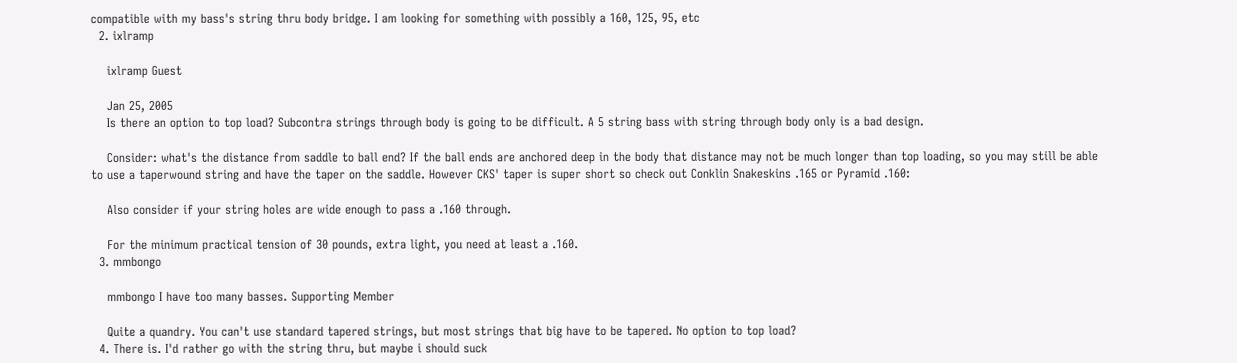compatible with my bass's string thru body bridge. I am looking for something with possibly a 160, 125, 95, etc
  2. ixlramp

    ixlramp Guest

    Jan 25, 2005
    Is there an option to top load? Subcontra strings through body is going to be difficult. A 5 string bass with string through body only is a bad design.

    Consider: what's the distance from saddle to ball end? If the ball ends are anchored deep in the body that distance may not be much longer than top loading, so you may still be able to use a taperwound string and have the taper on the saddle. However CKS' taper is super short so check out Conklin Snakeskins .165 or Pyramid .160:

    Also consider if your string holes are wide enough to pass a .160 through.

    For the minimum practical tension of 30 pounds, extra light, you need at least a .160.
  3. mmbongo

    mmbongo I have too many basses. Supporting Member

    Quite a quandry. You can't use standard tapered strings, but most strings that big have to be tapered. No option to top load?
  4. There is. I'd rather go with the string thru, but maybe i should suck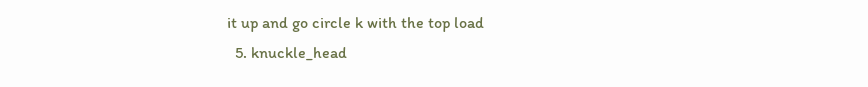it up and go circle k with the top load
  5. knuckle_head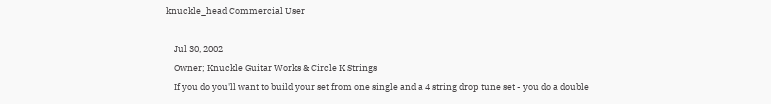knuckle_head Commercial User

    Jul 30, 2002
    Owner; Knuckle Guitar Works & Circle K Strings
    If you do you'll want to build your set from one single and a 4 string drop tune set - you do a double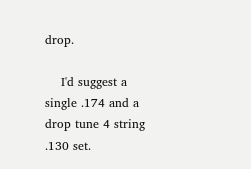drop.

    I'd suggest a single .174 and a drop tune 4 string .130 set.